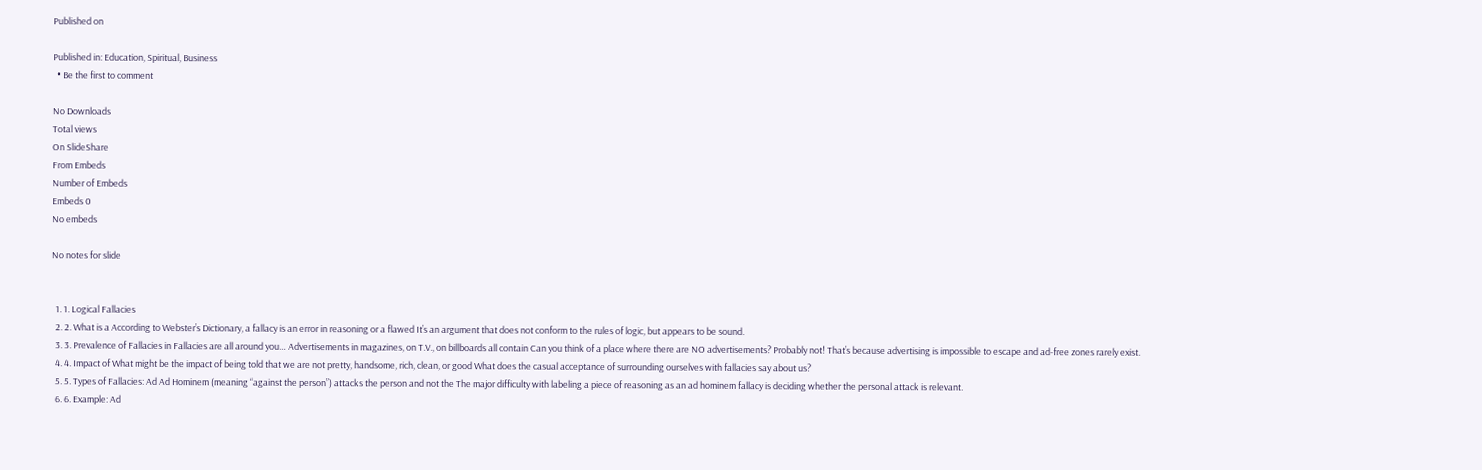Published on

Published in: Education, Spiritual, Business
  • Be the first to comment

No Downloads
Total views
On SlideShare
From Embeds
Number of Embeds
Embeds 0
No embeds

No notes for slide


  1. 1. Logical Fallacies
  2. 2. What is a According to Webster’s Dictionary, a fallacy is an error in reasoning or a flawed It’s an argument that does not conform to the rules of logic, but appears to be sound.
  3. 3. Prevalence of Fallacies in Fallacies are all around you… Advertisements in magazines, on T.V., on billboards all contain Can you think of a place where there are NO advertisements? Probably not! That’s because advertising is impossible to escape and ad-free zones rarely exist.
  4. 4. Impact of What might be the impact of being told that we are not pretty, handsome, rich, clean, or good What does the casual acceptance of surrounding ourselves with fallacies say about us?
  5. 5. Types of Fallacies: Ad Ad Hominem (meaning “against the person”) attacks the person and not the The major difficulty with labeling a piece of reasoning as an ad hominem fallacy is deciding whether the personal attack is relevant.
  6. 6. Example: Ad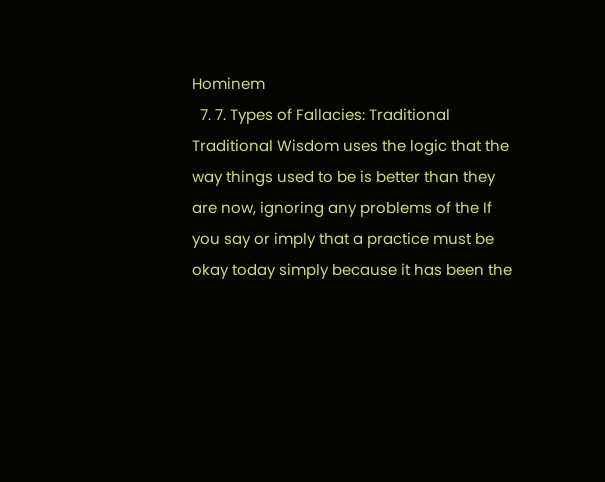Hominem
  7. 7. Types of Fallacies: Traditional Traditional Wisdom uses the logic that the way things used to be is better than they are now, ignoring any problems of the If you say or imply that a practice must be okay today simply because it has been the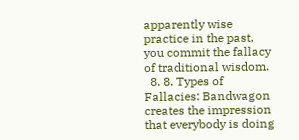apparently wise practice in the past, you commit the fallacy of traditional wisdom.
  8. 8. Types of Fallacies: Bandwagon creates the impression that everybody is doing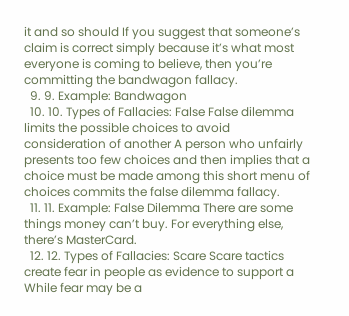it and so should If you suggest that someone’s claim is correct simply because it’s what most everyone is coming to believe, then you’re committing the bandwagon fallacy.
  9. 9. Example: Bandwagon
  10. 10. Types of Fallacies: False False dilemma limits the possible choices to avoid consideration of another A person who unfairly presents too few choices and then implies that a choice must be made among this short menu of choices commits the false dilemma fallacy.
  11. 11. Example: False Dilemma There are some things money can’t buy. For everything else, there’s MasterCard.
  12. 12. Types of Fallacies: Scare Scare tactics create fear in people as evidence to support a While fear may be a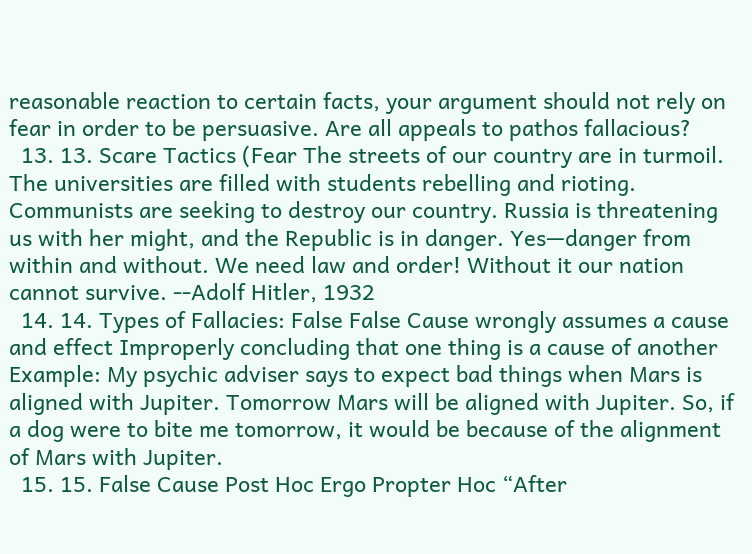reasonable reaction to certain facts, your argument should not rely on fear in order to be persuasive. Are all appeals to pathos fallacious?
  13. 13. Scare Tactics (Fear The streets of our country are in turmoil. The universities are filled with students rebelling and rioting. Communists are seeking to destroy our country. Russia is threatening us with her might, and the Republic is in danger. Yes—danger from within and without. We need law and order! Without it our nation cannot survive. --Adolf Hitler, 1932
  14. 14. Types of Fallacies: False False Cause wrongly assumes a cause and effect Improperly concluding that one thing is a cause of another Example: My psychic adviser says to expect bad things when Mars is aligned with Jupiter. Tomorrow Mars will be aligned with Jupiter. So, if a dog were to bite me tomorrow, it would be because of the alignment of Mars with Jupiter.
  15. 15. False Cause Post Hoc Ergo Propter Hoc “After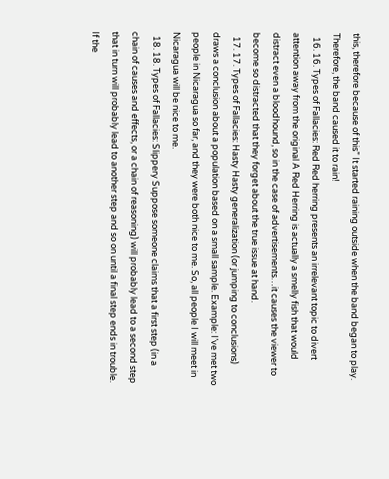this, therefore because of this” It started raining outside when the band began to play. Therefore, the band caused it to rain!
  16. 16. Types of Fallacies: Red Red herring presents an irrelevant topic to divert attention away from the original A Red Herring is actually a smelly fish that would distract even a bloodhound, so in the case of advertisements…it causes the viewer to become so distracted that they forget about the true issue at hand.
  17. 17. Types of Fallacies: Hasty Hasty generalization (or jumping to conclusions) draws a conclusion about a population based on a small sample. Example: I’ve met two people in Nicaragua so far, and they were both nice to me. So, all people I will meet in Nicaragua will be nice to me.
  18. 18. Types of Fallacies: Slippery Suppose someone claims that a first step (in a chain of causes and effects, or a chain of reasoning) will probably lead to a second step that in turn will probably lead to another step and so on until a final step ends in trouble. If the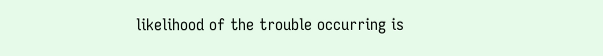likelihood of the trouble occurring is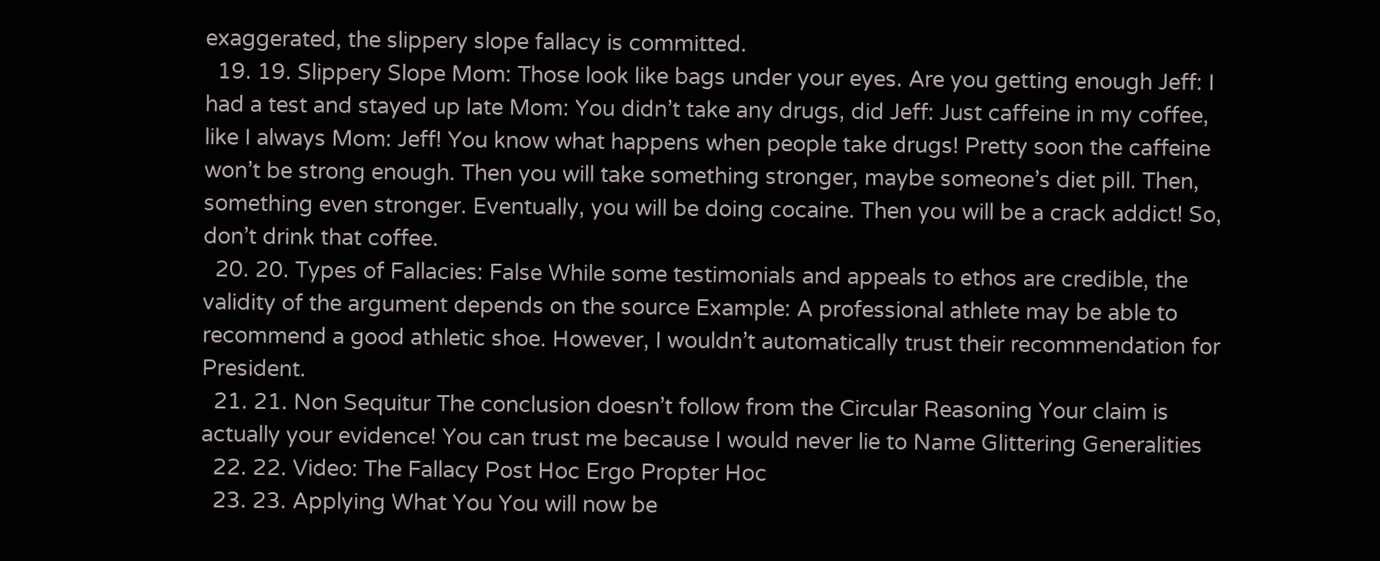exaggerated, the slippery slope fallacy is committed.
  19. 19. Slippery Slope Mom: Those look like bags under your eyes. Are you getting enough Jeff: I had a test and stayed up late Mom: You didn’t take any drugs, did Jeff: Just caffeine in my coffee, like I always Mom: Jeff! You know what happens when people take drugs! Pretty soon the caffeine won’t be strong enough. Then you will take something stronger, maybe someone’s diet pill. Then, something even stronger. Eventually, you will be doing cocaine. Then you will be a crack addict! So, don’t drink that coffee.
  20. 20. Types of Fallacies: False While some testimonials and appeals to ethos are credible, the validity of the argument depends on the source Example: A professional athlete may be able to recommend a good athletic shoe. However, I wouldn’t automatically trust their recommendation for President.
  21. 21. Non Sequitur The conclusion doesn’t follow from the Circular Reasoning Your claim is actually your evidence! You can trust me because I would never lie to Name Glittering Generalities
  22. 22. Video: The Fallacy Post Hoc Ergo Propter Hoc
  23. 23. Applying What You You will now be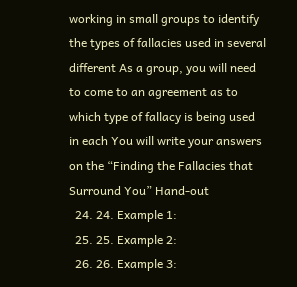working in small groups to identify the types of fallacies used in several different As a group, you will need to come to an agreement as to which type of fallacy is being used in each You will write your answers on the “Finding the Fallacies that Surround You” Hand-out
  24. 24. Example 1:
  25. 25. Example 2:
  26. 26. Example 3: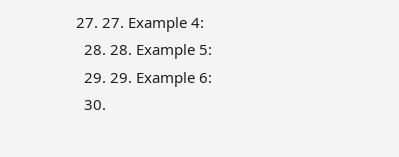27. 27. Example 4:
  28. 28. Example 5:
  29. 29. Example 6:
  30.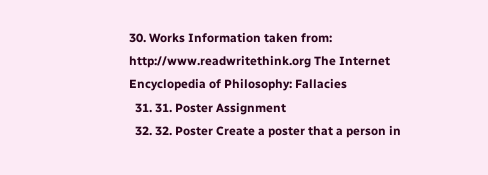30. Works Information taken from: http://www.readwritethink.org The Internet Encyclopedia of Philosophy: Fallacies
  31. 31. Poster Assignment
  32. 32. Poster Create a poster that a person in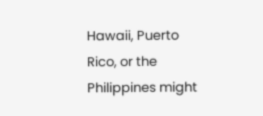Hawaii, Puerto Rico, or the Philippines might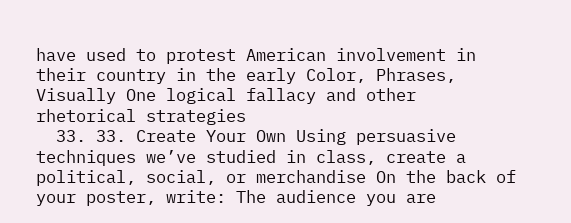have used to protest American involvement in their country in the early Color, Phrases, Visually One logical fallacy and other rhetorical strategies
  33. 33. Create Your Own Using persuasive techniques we’ve studied in class, create a political, social, or merchandise On the back of your poster, write: The audience you are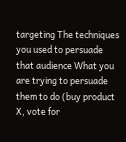targeting The techniques you used to persuade that audience What you are trying to persuade them to do (buy product X, vote for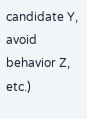candidate Y, avoid behavior Z, etc.)